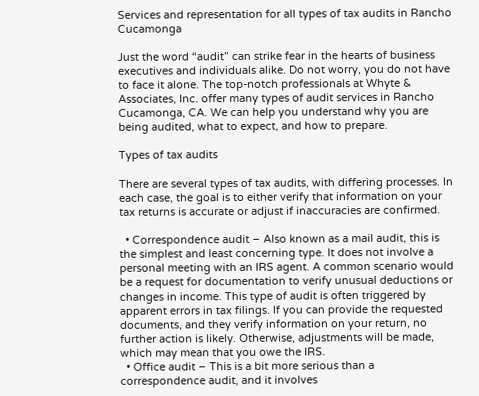Services and representation for all types of tax audits in Rancho Cucamonga

Just the word “audit” can strike fear in the hearts of business executives and individuals alike. Do not worry, you do not have to face it alone. The top-notch professionals at Whyte & Associates, Inc. offer many types of audit services in Rancho Cucamonga, CA. We can help you understand why you are being audited, what to expect, and how to prepare.

Types of tax audits

There are several types of tax audits, with differing processes. In each case, the goal is to either verify that information on your tax returns is accurate or adjust if inaccuracies are confirmed.

  • Correspondence audit – Also known as a mail audit, this is the simplest and least concerning type. It does not involve a personal meeting with an IRS agent. A common scenario would be a request for documentation to verify unusual deductions or changes in income. This type of audit is often triggered by apparent errors in tax filings. If you can provide the requested documents, and they verify information on your return, no further action is likely. Otherwise, adjustments will be made, which may mean that you owe the IRS.
  • Office audit – This is a bit more serious than a correspondence audit, and it involves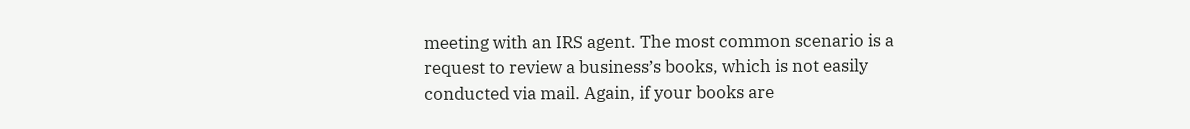meeting with an IRS agent. The most common scenario is a request to review a business’s books, which is not easily conducted via mail. Again, if your books are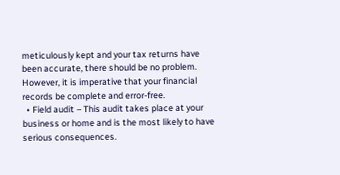meticulously kept and your tax returns have been accurate, there should be no problem. However, it is imperative that your financial records be complete and error-free.
  • Field audit – This audit takes place at your business or home and is the most likely to have serious consequences.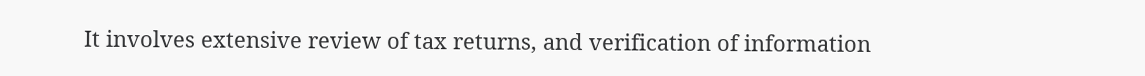It involves extensive review of tax returns, and verification of information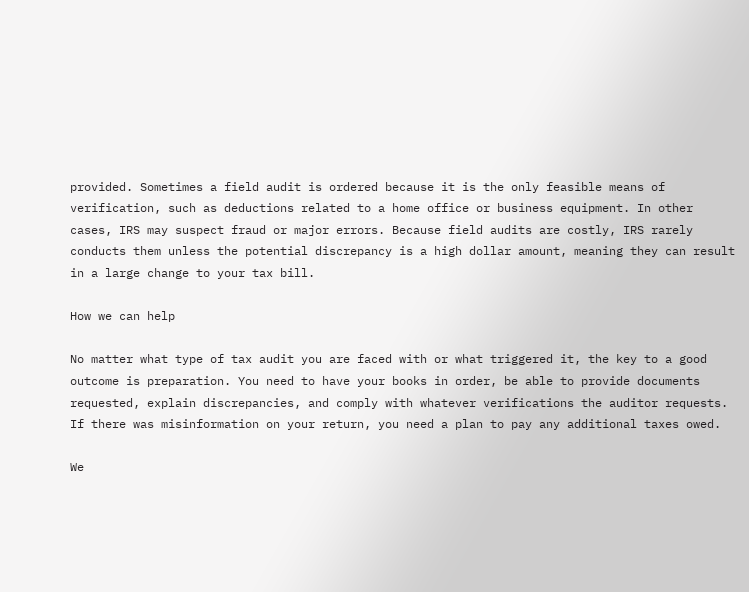provided. Sometimes a field audit is ordered because it is the only feasible means of verification, such as deductions related to a home office or business equipment. In other cases, IRS may suspect fraud or major errors. Because field audits are costly, IRS rarely conducts them unless the potential discrepancy is a high dollar amount, meaning they can result in a large change to your tax bill.

How we can help

No matter what type of tax audit you are faced with or what triggered it, the key to a good outcome is preparation. You need to have your books in order, be able to provide documents requested, explain discrepancies, and comply with whatever verifications the auditor requests. If there was misinformation on your return, you need a plan to pay any additional taxes owed.

We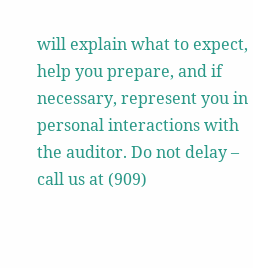will explain what to expect, help you prepare, and if necessary, represent you in personal interactions with the auditor. Do not delay – call us at (909)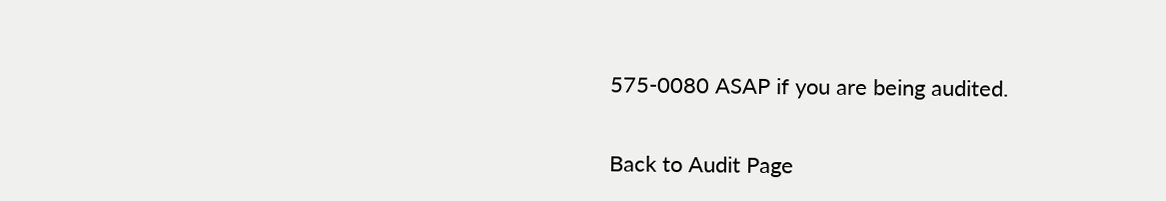575-0080 ASAP if you are being audited.

Back to Audit Page